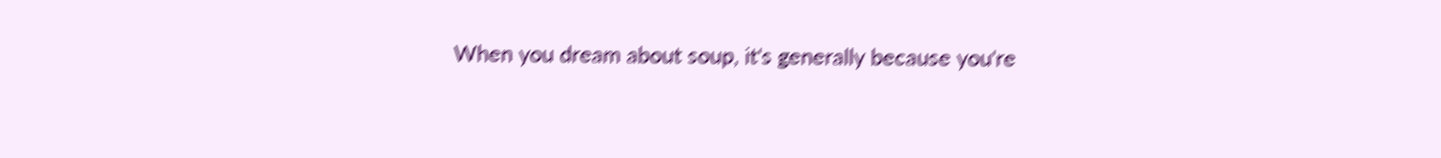When you dream about soup, it's generally because you're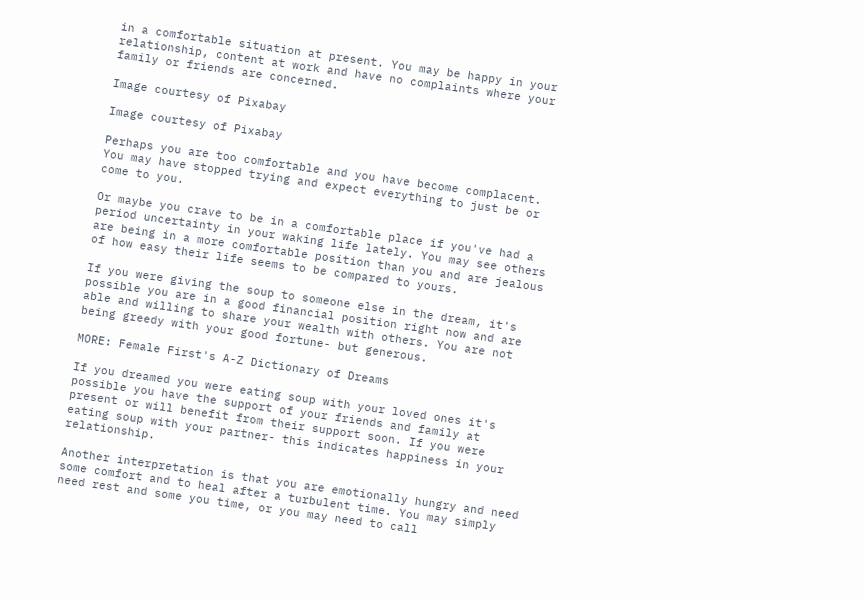in a comfortable situation at present. You may be happy in your relationship, content at work and have no complaints where your family or friends are concerned.

Image courtesy of Pixabay

Image courtesy of Pixabay

Perhaps you are too comfortable and you have become complacent. You may have stopped trying and expect everything to just be or come to you.

Or maybe you crave to be in a comfortable place if you've had a period uncertainty in your waking life lately. You may see others are being in a more comfortable position than you and are jealous of how easy their life seems to be compared to yours.

If you were giving the soup to someone else in the dream, it's possible you are in a good financial position right now and are able and willing to share your wealth with others. You are not being greedy with your good fortune- but generous.

MORE: Female First's A-Z Dictionary of Dreams

If you dreamed you were eating soup with your loved ones it's possible you have the support of your friends and family at present or will benefit from their support soon. If you were eating soup with your partner- this indicates happiness in your relationship.

Another interpretation is that you are emotionally hungry and need some comfort and to heal after a turbulent time. You may simply need rest and some you time, or you may need to call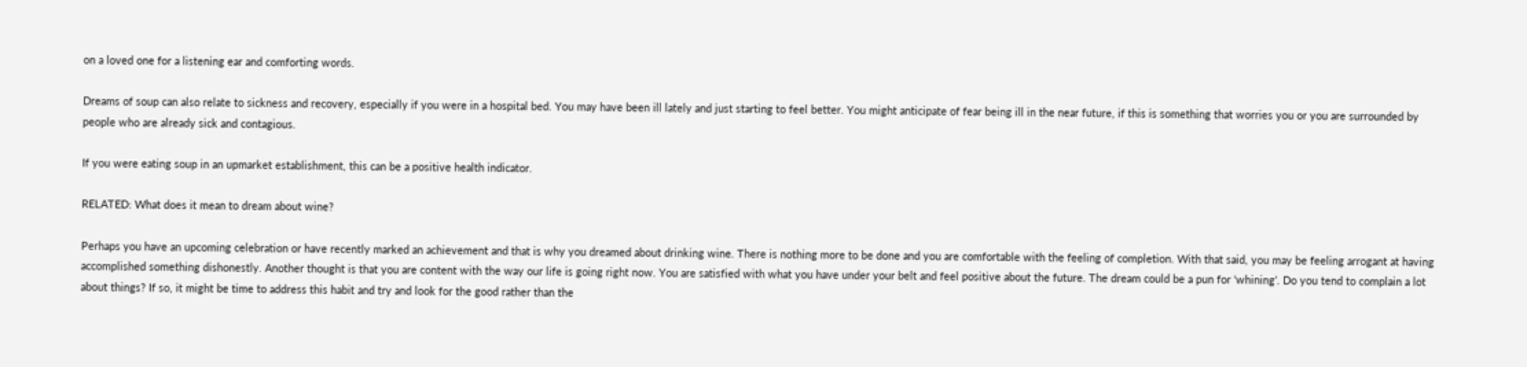on a loved one for a listening ear and comforting words.

Dreams of soup can also relate to sickness and recovery, especially if you were in a hospital bed. You may have been ill lately and just starting to feel better. You might anticipate of fear being ill in the near future, if this is something that worries you or you are surrounded by people who are already sick and contagious.

If you were eating soup in an upmarket establishment, this can be a positive health indicator.

RELATED: What does it mean to dream about wine?

Perhaps you have an upcoming celebration or have recently marked an achievement and that is why you dreamed about drinking wine. There is nothing more to be done and you are comfortable with the feeling of completion. With that said, you may be feeling arrogant at having accomplished something dishonestly. Another thought is that you are content with the way our life is going right now. You are satisfied with what you have under your belt and feel positive about the future. The dream could be a pun for ‘whining’. Do you tend to complain a lot about things? If so, it might be time to address this habit and try and look for the good rather than the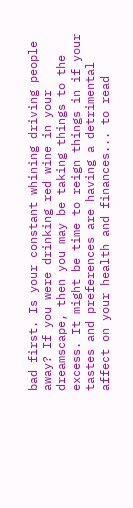bad first. Is your constant whining driving people away? If you were drinking red wine in your dreamscape, then you may be taking things to the excess. It might be time to reign things in if your tastes and preferences are having a detrimental affect on your health and finances... to read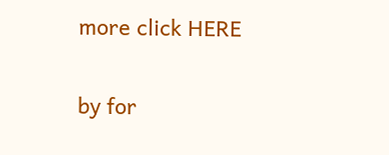more click HERE

by for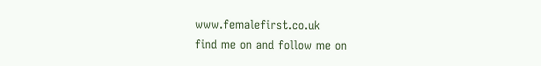www.femalefirst.co.uk
find me on and follow me on